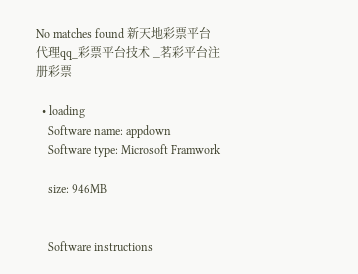No matches found 新天地彩票平台代理qq_彩票平台技术 _茗彩平台注册彩票

  • loading
    Software name: appdown
    Software type: Microsoft Framwork

    size: 946MB


    Software instructions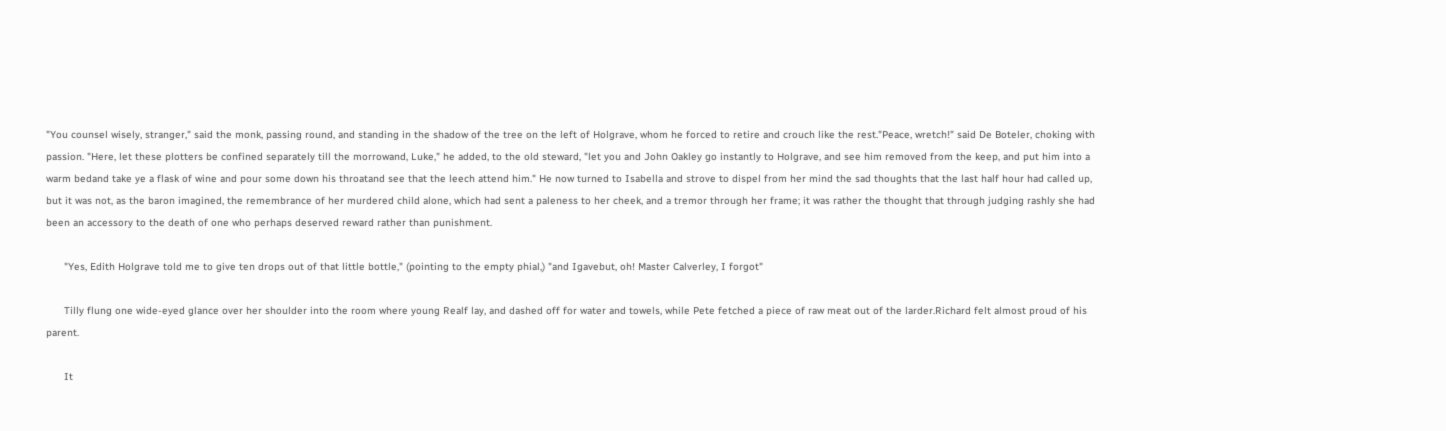"You counsel wisely, stranger," said the monk, passing round, and standing in the shadow of the tree on the left of Holgrave, whom he forced to retire and crouch like the rest."Peace, wretch!" said De Boteler, choking with passion. "Here, let these plotters be confined separately till the morrowand, Luke," he added, to the old steward, "let you and John Oakley go instantly to Holgrave, and see him removed from the keep, and put him into a warm bedand take ye a flask of wine and pour some down his throatand see that the leech attend him." He now turned to Isabella and strove to dispel from her mind the sad thoughts that the last half hour had called up, but it was not, as the baron imagined, the remembrance of her murdered child alone, which had sent a paleness to her cheek, and a tremor through her frame; it was rather the thought that through judging rashly she had been an accessory to the death of one who perhaps deserved reward rather than punishment.

      "Yes, Edith Holgrave told me to give ten drops out of that little bottle," (pointing to the empty phial,) "and Igavebut, oh! Master Calverley, I forgot"

      Tilly flung one wide-eyed glance over her shoulder into the room where young Realf lay, and dashed off for water and towels, while Pete fetched a piece of raw meat out of the larder.Richard felt almost proud of his parent.

      It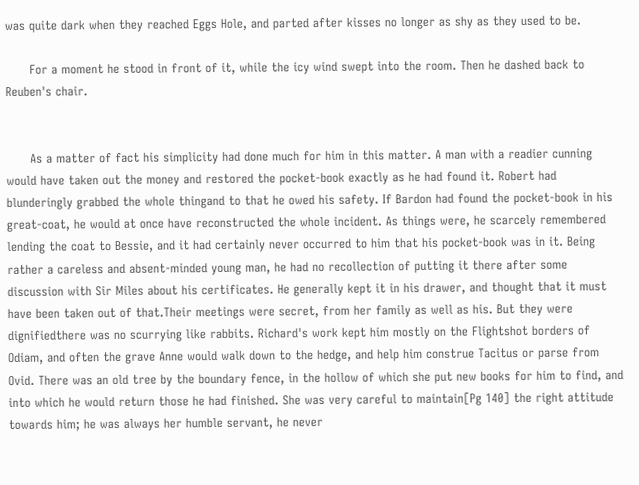was quite dark when they reached Eggs Hole, and parted after kisses no longer as shy as they used to be.

      For a moment he stood in front of it, while the icy wind swept into the room. Then he dashed back to Reuben's chair.


      As a matter of fact his simplicity had done much for him in this matter. A man with a readier cunning would have taken out the money and restored the pocket-book exactly as he had found it. Robert had blunderingly grabbed the whole thingand to that he owed his safety. If Bardon had found the pocket-book in his great-coat, he would at once have reconstructed the whole incident. As things were, he scarcely remembered lending the coat to Bessie, and it had certainly never occurred to him that his pocket-book was in it. Being rather a careless and absent-minded young man, he had no recollection of putting it there after some discussion with Sir Miles about his certificates. He generally kept it in his drawer, and thought that it must have been taken out of that.Their meetings were secret, from her family as well as his. But they were dignifiedthere was no scurrying like rabbits. Richard's work kept him mostly on the Flightshot borders of Odiam, and often the grave Anne would walk down to the hedge, and help him construe Tacitus or parse from Ovid. There was an old tree by the boundary fence, in the hollow of which she put new books for him to find, and into which he would return those he had finished. She was very careful to maintain[Pg 140] the right attitude towards him; he was always her humble servant, he never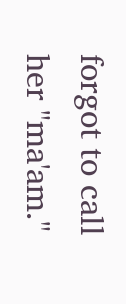forgot to call her "ma'am."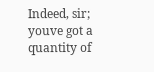Indeed, sir; youve got a quantity of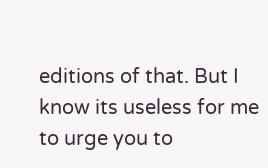editions of that. But I know its useless for me to urge you to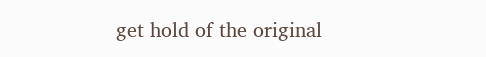get hold of the original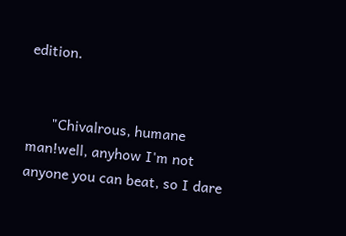edition.


      "Chivalrous, humane man!well, anyhow I'm not anyone you can beat, so I dare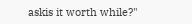askis it worth while?"